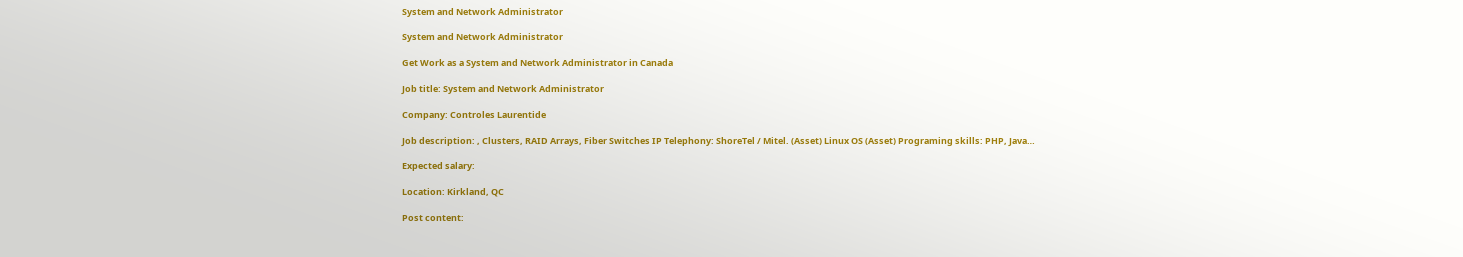System and Network Administrator

System and Network Administrator

Get Work as a System and Network Administrator in Canada

Job title: System and Network Administrator

Company: Controles Laurentide

Job description: , Clusters, RAID Arrays, Fiber Switches IP Telephony: ShoreTel / Mitel. (Asset) Linux OS (Asset) Programing skills: PHP, Java…

Expected salary:

Location: Kirkland, QC

Post content: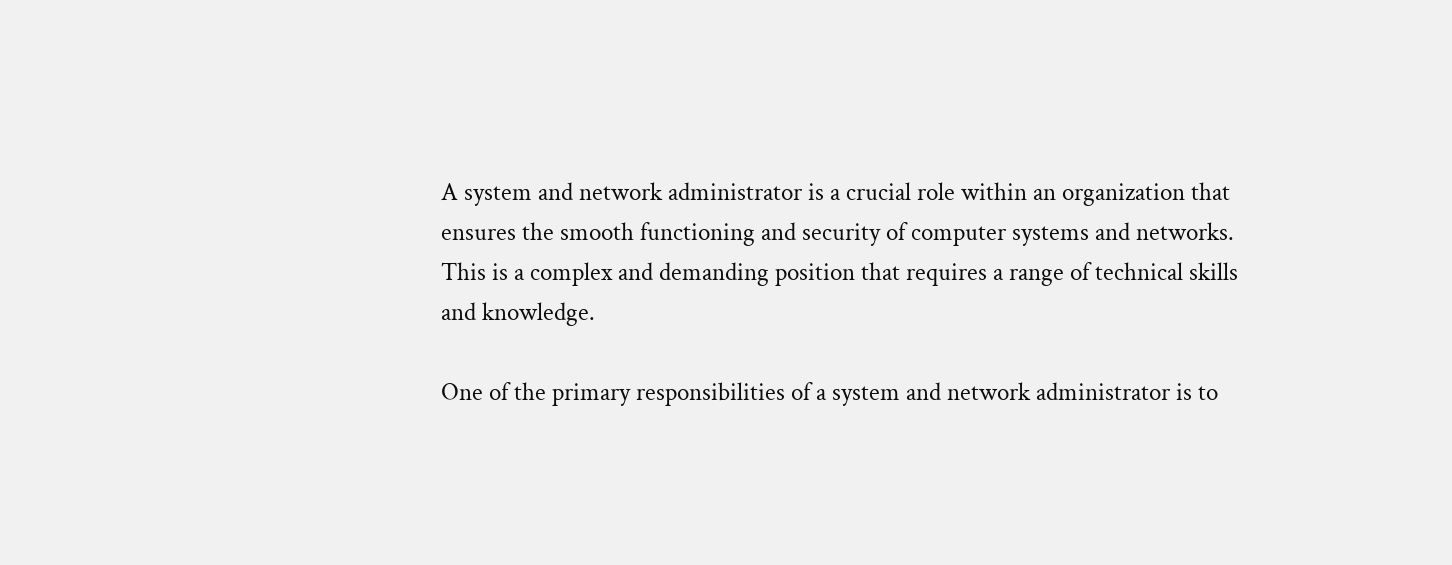A system and network administrator is a crucial role within an organization that ensures the smooth functioning and security of computer systems and networks. This is a complex and demanding position that requires a range of technical skills and knowledge.

One of the primary responsibilities of a system and network administrator is to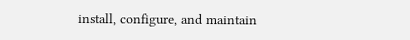install, configure, and maintain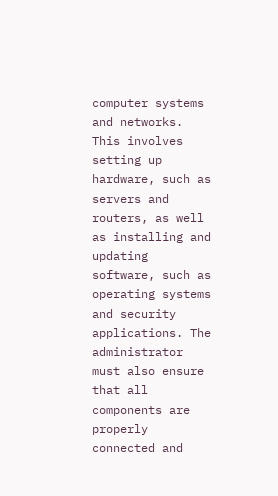computer systems and networks. This involves setting up hardware, such as servers and routers, as well as installing and updating software, such as operating systems and security applications. The administrator must also ensure that all components are properly connected and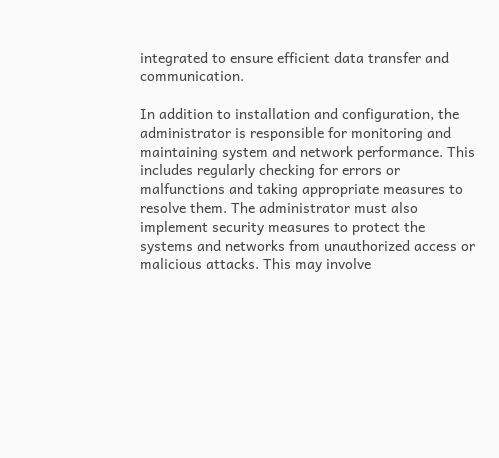integrated to ensure efficient data transfer and communication.

In addition to installation and configuration, the administrator is responsible for monitoring and maintaining system and network performance. This includes regularly checking for errors or malfunctions and taking appropriate measures to resolve them. The administrator must also implement security measures to protect the systems and networks from unauthorized access or malicious attacks. This may involve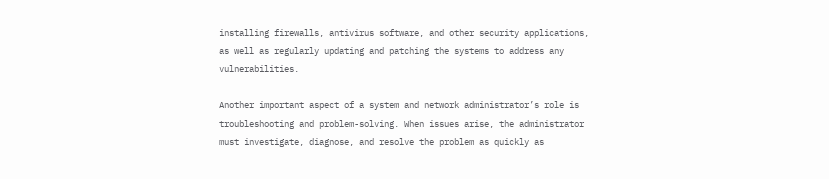installing firewalls, antivirus software, and other security applications, as well as regularly updating and patching the systems to address any vulnerabilities.

Another important aspect of a system and network administrator’s role is troubleshooting and problem-solving. When issues arise, the administrator must investigate, diagnose, and resolve the problem as quickly as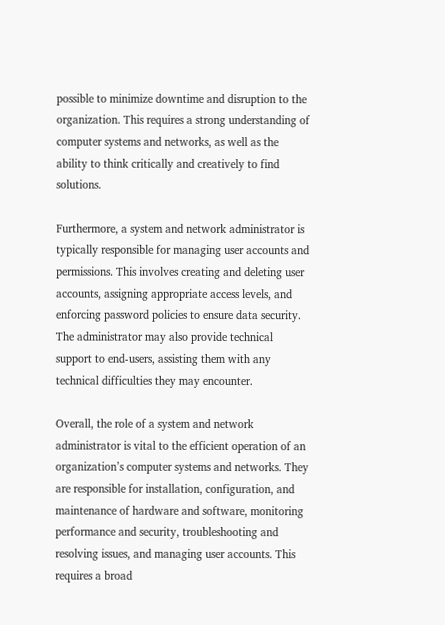possible to minimize downtime and disruption to the organization. This requires a strong understanding of computer systems and networks, as well as the ability to think critically and creatively to find solutions.

Furthermore, a system and network administrator is typically responsible for managing user accounts and permissions. This involves creating and deleting user accounts, assigning appropriate access levels, and enforcing password policies to ensure data security. The administrator may also provide technical support to end-users, assisting them with any technical difficulties they may encounter.

Overall, the role of a system and network administrator is vital to the efficient operation of an organization’s computer systems and networks. They are responsible for installation, configuration, and maintenance of hardware and software, monitoring performance and security, troubleshooting and resolving issues, and managing user accounts. This requires a broad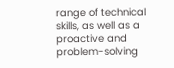range of technical skills, as well as a proactive and problem-solving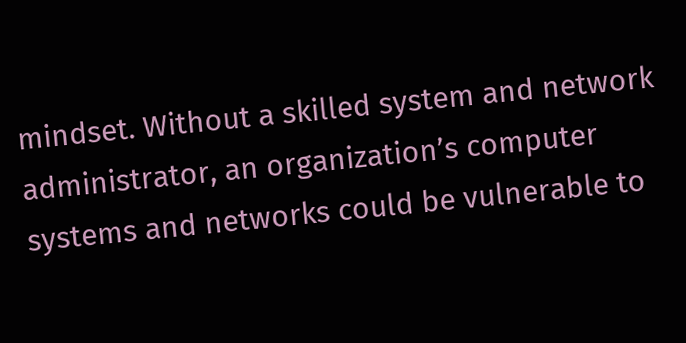mindset. Without a skilled system and network administrator, an organization’s computer systems and networks could be vulnerable to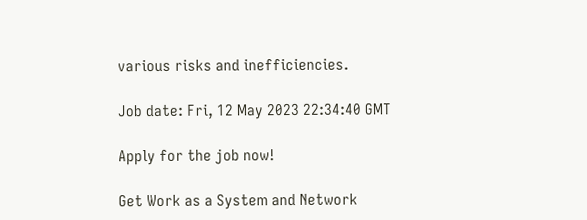various risks and inefficiencies.

Job date: Fri, 12 May 2023 22:34:40 GMT

Apply for the job now!

Get Work as a System and Network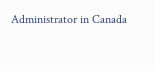Administrator in Canada